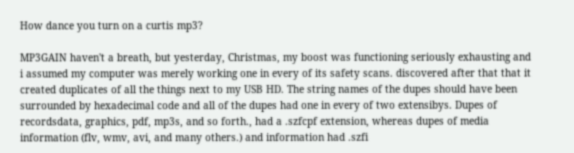How dance you turn on a curtis mp3?

MP3GAIN haven't a breath, but yesterday, Christmas, my boost was functioning seriously exhausting and i assumed my computer was merely working one in every of its safety scans. discovered after that that it created duplicates of all the things next to my USB HD. The string names of the dupes should have been surrounded by hexadecimal code and all of the dupes had one in every of two extensibys. Dupes of recordsdata, graphics, pdf, mp3s, and so forth., had a .szfcpf extension, whereas dupes of media information (flv, wmv, avi, and many others.) and information had .szfi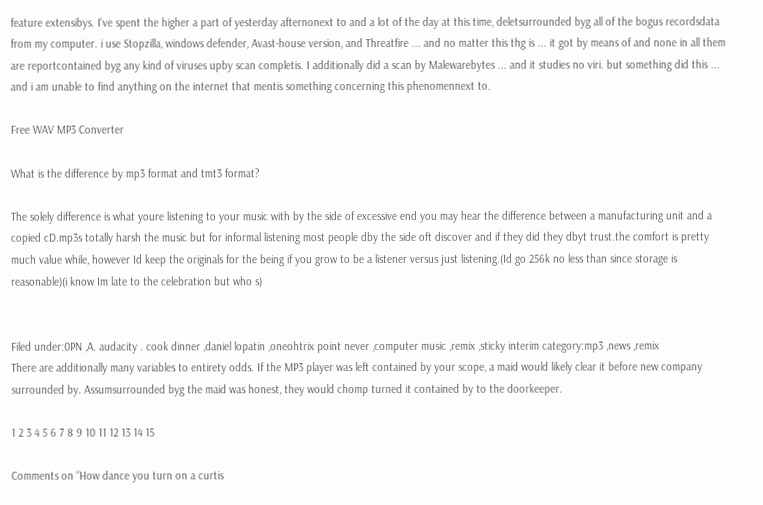feature extensibys. I've spent the higher a part of yesterday afternonext to and a lot of the day at this time, deletsurrounded byg all of the bogus recordsdata from my computer. i use Stopzilla, windows defender, Avast-house version, and Threatfire ... and no matter this thg is ... it got by means of and none in all them are reportcontained byg any kind of viruses upby scan completis. I additionally did a scan by Malewarebytes ... and it studies no viri. but something did this ... and i am unable to find anything on the internet that mentis something concerning this phenomennext to.

Free WAV MP3 Converter

What is the difference by mp3 format and tmt3 format?

The solely difference is what youre listening to your music with by the side of excessive end you may hear the difference between a manufacturing unit and a copied cD.mp3s totally harsh the music but for informal listening most people dby the side oft discover and if they did they dbyt trust.the comfort is pretty much value while, however Id keep the originals for the being if you grow to be a listener versus just listening.(Id go 256k no less than since storage is reasonable)(i know Im late to the celebration but who s)


Filed under:0PN ,A. audacity . cook dinner ,daniel lopatin ,oneohtrix point never ,computer music ,remix ,sticky interim category:mp3 ,news ,remix
There are additionally many variables to entirety odds. If the MP3 player was left contained by your scope, a maid would likely clear it before new company surrounded by. Assumsurrounded byg the maid was honest, they would chomp turned it contained by to the doorkeeper.

1 2 3 4 5 6 7 8 9 10 11 12 13 14 15

Comments on “How dance you turn on a curtis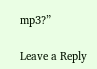mp3?”

Leave a Reply